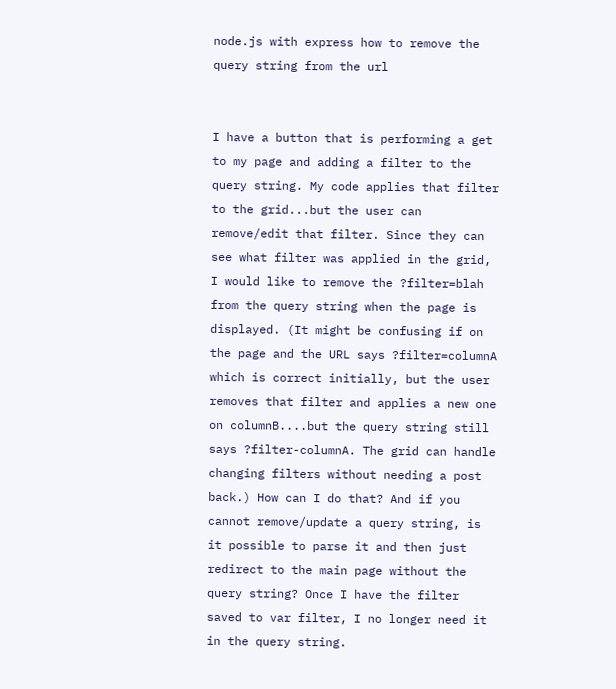node.js with express how to remove the query string from the url


I have a button that is performing a get to my page and adding a filter to the query string. My code applies that filter to the grid...but the user can remove/edit that filter. Since they can see what filter was applied in the grid, I would like to remove the ?filter=blah from the query string when the page is displayed. (It might be confusing if on the page and the URL says ?filter=columnA which is correct initially, but the user removes that filter and applies a new one on columnB....but the query string still says ?filter-columnA. The grid can handle changing filters without needing a post back.) How can I do that? And if you cannot remove/update a query string, is it possible to parse it and then just redirect to the main page without the query string? Once I have the filter saved to var filter, I no longer need it in the query string.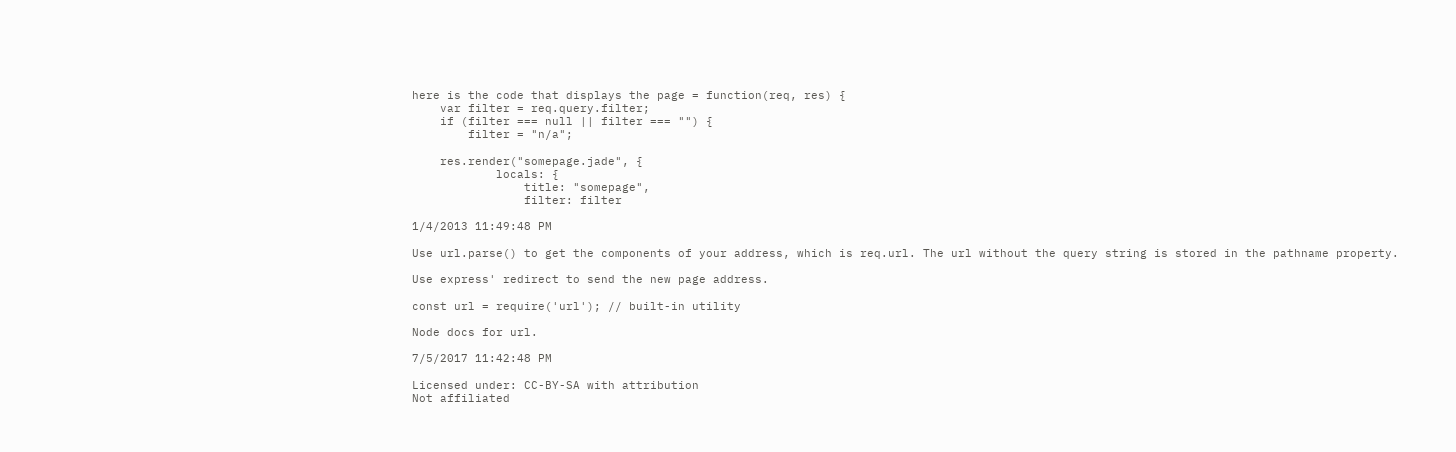here is the code that displays the page = function(req, res) {
    var filter = req.query.filter;
    if (filter === null || filter === "") {
        filter = "n/a";

    res.render("somepage.jade", {
            locals: {
                title: "somepage",
                filter: filter

1/4/2013 11:49:48 PM

Use url.parse() to get the components of your address, which is req.url. The url without the query string is stored in the pathname property.

Use express' redirect to send the new page address.

const url = require('url'); // built-in utility

Node docs for url.

7/5/2017 11:42:48 PM

Licensed under: CC-BY-SA with attribution
Not affiliated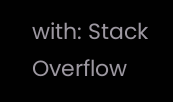with: Stack Overflow